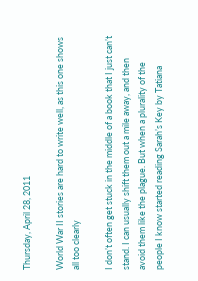Thursday, April 28, 2011

World War II stories are hard to write well, as this one shows all too clearly

I don’t often get stuck in the middle of a book that I just can’t stand. I can usually shift them out a mile away, and then avoid them like the plague. But when a plurality of the people I know started reading Sarah’s Key by Tatiana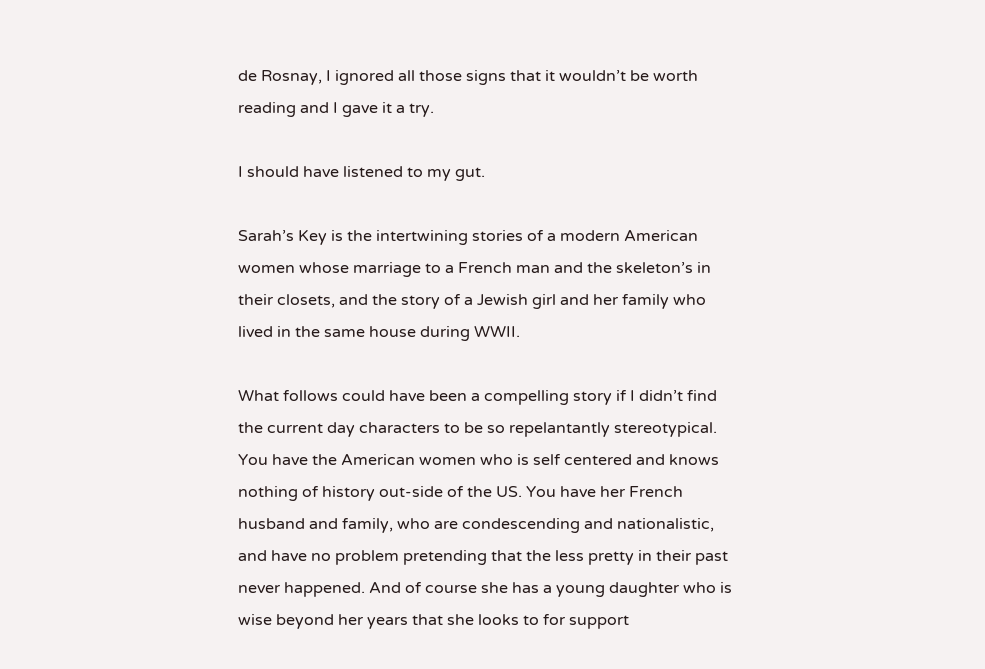de Rosnay, I ignored all those signs that it wouldn’t be worth reading and I gave it a try.

I should have listened to my gut.

Sarah’s Key is the intertwining stories of a modern American women whose marriage to a French man and the skeleton’s in their closets, and the story of a Jewish girl and her family who lived in the same house during WWII.

What follows could have been a compelling story if I didn’t find the current day characters to be so repelantantly stereotypical. You have the American women who is self centered and knows nothing of history out-side of the US. You have her French husband and family, who are condescending and nationalistic, and have no problem pretending that the less pretty in their past never happened. And of course she has a young daughter who is wise beyond her years that she looks to for support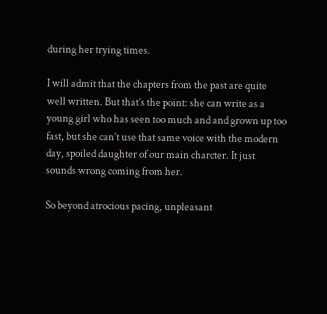during her trying times.

I will admit that the chapters from the past are quite well written. But that’s the point: she can write as a young girl who has seen too much and and grown up too fast, but she can’t use that same voice with the modern day, spoiled daughter of our main charcter. It just sounds wrong coming from her.

So beyond atrocious pacing, unpleasant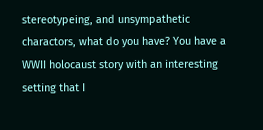stereotypeing, and unsympathetic charactors, what do you have? You have a WWII holocaust story with an interesting setting that I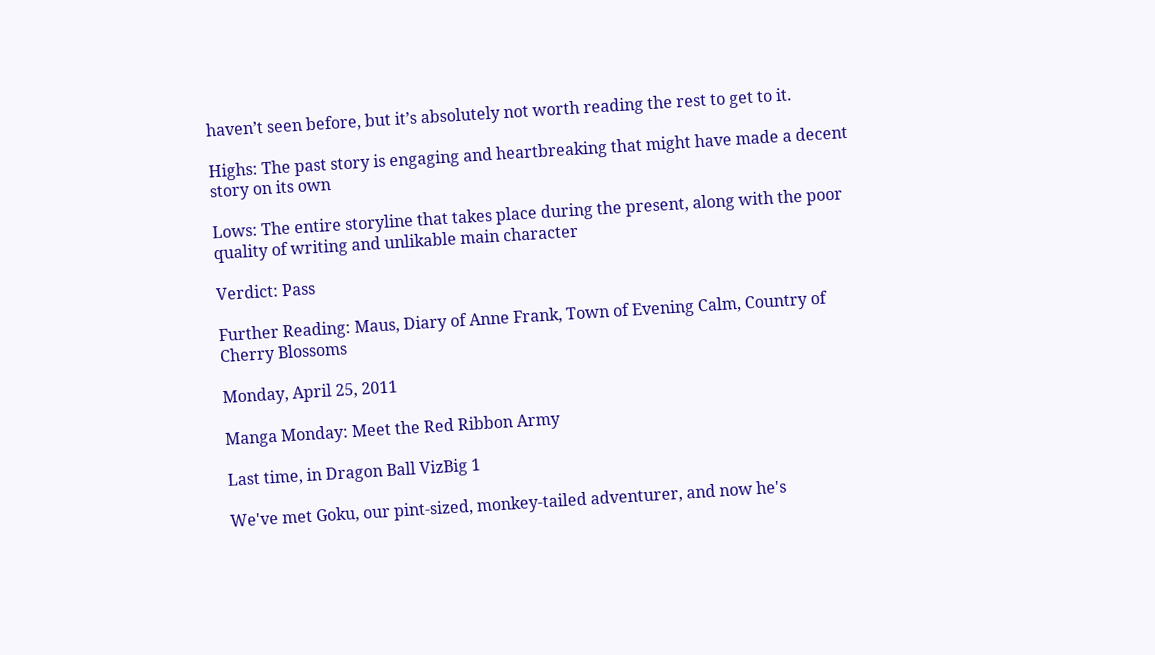haven’t seen before, but it’s absolutely not worth reading the rest to get to it.

Highs: The past story is engaging and heartbreaking that might have made a decent story on its own

Lows: The entire storyline that takes place during the present, along with the poor quality of writing and unlikable main character

Verdict: Pass

Further Reading: Maus, Diary of Anne Frank, Town of Evening Calm, Country of Cherry Blossoms

Monday, April 25, 2011

Manga Monday: Meet the Red Ribbon Army

Last time, in Dragon Ball VizBig 1

We've met Goku, our pint-sized, monkey-tailed adventurer, and now he's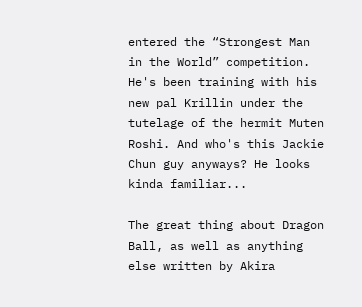entered the “Strongest Man in the World” competition. He's been training with his new pal Krillin under the tutelage of the hermit Muten Roshi. And who's this Jackie Chun guy anyways? He looks kinda familiar...

The great thing about Dragon Ball, as well as anything else written by Akira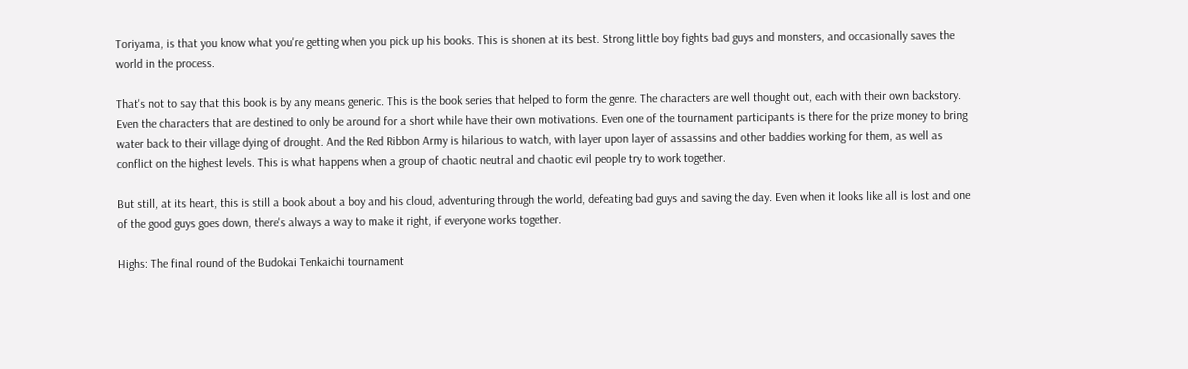Toriyama, is that you know what you're getting when you pick up his books. This is shonen at its best. Strong little boy fights bad guys and monsters, and occasionally saves the world in the process.

That's not to say that this book is by any means generic. This is the book series that helped to form the genre. The characters are well thought out, each with their own backstory. Even the characters that are destined to only be around for a short while have their own motivations. Even one of the tournament participants is there for the prize money to bring water back to their village dying of drought. And the Red Ribbon Army is hilarious to watch, with layer upon layer of assassins and other baddies working for them, as well as conflict on the highest levels. This is what happens when a group of chaotic neutral and chaotic evil people try to work together.

But still, at its heart, this is still a book about a boy and his cloud, adventuring through the world, defeating bad guys and saving the day. Even when it looks like all is lost and one of the good guys goes down, there's always a way to make it right, if everyone works together.

Highs: The final round of the Budokai Tenkaichi tournament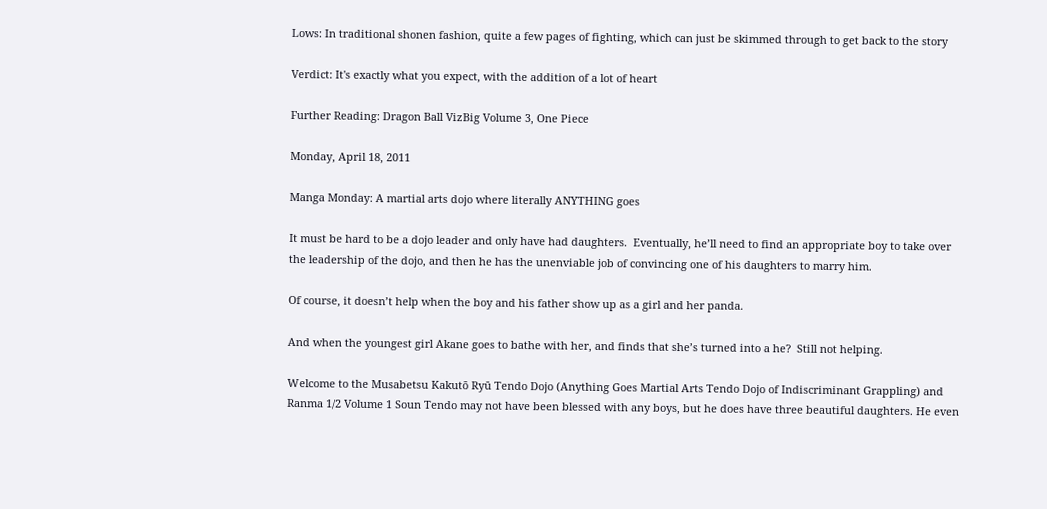Lows: In traditional shonen fashion, quite a few pages of fighting, which can just be skimmed through to get back to the story

Verdict: It's exactly what you expect, with the addition of a lot of heart

Further Reading: Dragon Ball VizBig Volume 3, One Piece

Monday, April 18, 2011

Manga Monday: A martial arts dojo where literally ANYTHING goes

It must be hard to be a dojo leader and only have had daughters.  Eventually, he’ll need to find an appropriate boy to take over the leadership of the dojo, and then he has the unenviable job of convincing one of his daughters to marry him.

Of course, it doesn’t help when the boy and his father show up as a girl and her panda.

And when the youngest girl Akane goes to bathe with her, and finds that she’s turned into a he?  Still not helping.

Welcome to the Musabetsu Kakutō Ryū Tendo Dojo (Anything Goes Martial Arts Tendo Dojo of Indiscriminant Grappling) and Ranma 1/2 Volume 1 Soun Tendo may not have been blessed with any boys, but he does have three beautiful daughters. He even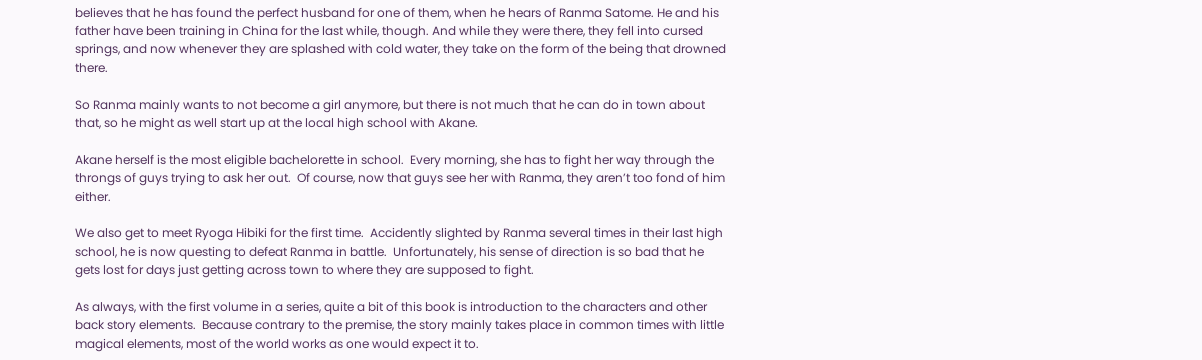believes that he has found the perfect husband for one of them, when he hears of Ranma Satome. He and his father have been training in China for the last while, though. And while they were there, they fell into cursed springs, and now whenever they are splashed with cold water, they take on the form of the being that drowned there.

So Ranma mainly wants to not become a girl anymore, but there is not much that he can do in town about that, so he might as well start up at the local high school with Akane.

Akane herself is the most eligible bachelorette in school.  Every morning, she has to fight her way through the throngs of guys trying to ask her out.  Of course, now that guys see her with Ranma, they aren’t too fond of him either.

We also get to meet Ryoga Hibiki for the first time.  Accidently slighted by Ranma several times in their last high school, he is now questing to defeat Ranma in battle.  Unfortunately, his sense of direction is so bad that he gets lost for days just getting across town to where they are supposed to fight.

As always, with the first volume in a series, quite a bit of this book is introduction to the characters and other back story elements.  Because contrary to the premise, the story mainly takes place in common times with little magical elements, most of the world works as one would expect it to.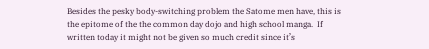Besides the pesky body-switching problem the Satome men have, this is the epitome of the the common day dojo and high school manga.  If written today it might not be given so much credit since it’s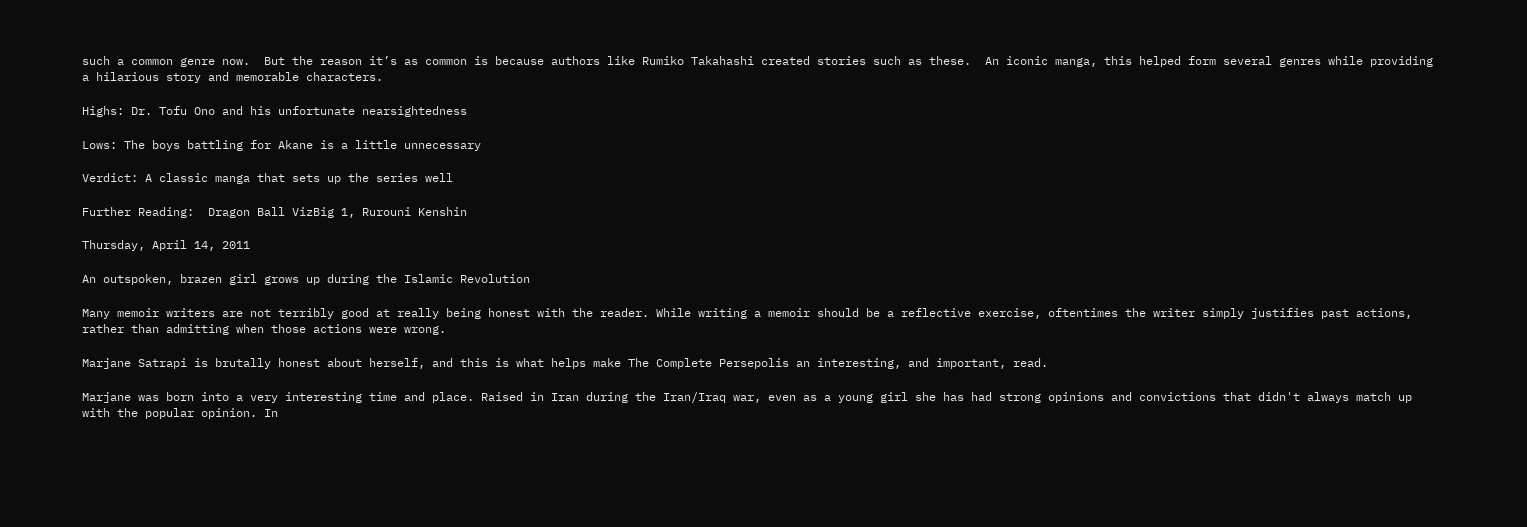such a common genre now.  But the reason it’s as common is because authors like Rumiko Takahashi created stories such as these.  An iconic manga, this helped form several genres while providing a hilarious story and memorable characters.

Highs: Dr. Tofu Ono and his unfortunate nearsightedness

Lows: The boys battling for Akane is a little unnecessary

Verdict: A classic manga that sets up the series well

Further Reading:  Dragon Ball VizBig 1, Rurouni Kenshin

Thursday, April 14, 2011

An outspoken, brazen girl grows up during the Islamic Revolution

Many memoir writers are not terribly good at really being honest with the reader. While writing a memoir should be a reflective exercise, oftentimes the writer simply justifies past actions, rather than admitting when those actions were wrong.

Marjane Satrapi is brutally honest about herself, and this is what helps make The Complete Persepolis an interesting, and important, read.

Marjane was born into a very interesting time and place. Raised in Iran during the Iran/Iraq war, even as a young girl she has had strong opinions and convictions that didn't always match up with the popular opinion. In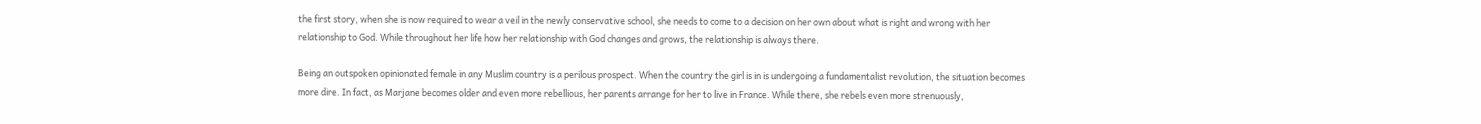the first story, when she is now required to wear a veil in the newly conservative school, she needs to come to a decision on her own about what is right and wrong with her relationship to God. While throughout her life how her relationship with God changes and grows, the relationship is always there.

Being an outspoken opinionated female in any Muslim country is a perilous prospect. When the country the girl is in is undergoing a fundamentalist revolution, the situation becomes more dire. In fact, as Marjane becomes older and even more rebellious, her parents arrange for her to live in France. While there, she rebels even more strenuously,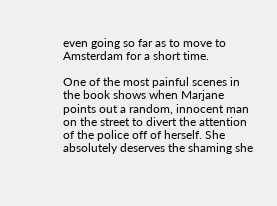even going so far as to move to Amsterdam for a short time.

One of the most painful scenes in the book shows when Marjane points out a random, innocent man on the street to divert the attention of the police off of herself. She absolutely deserves the shaming she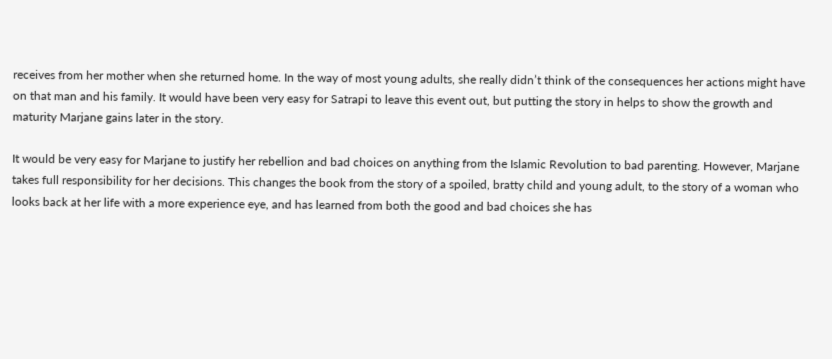receives from her mother when she returned home. In the way of most young adults, she really didn’t think of the consequences her actions might have on that man and his family. It would have been very easy for Satrapi to leave this event out, but putting the story in helps to show the growth and maturity Marjane gains later in the story.

It would be very easy for Marjane to justify her rebellion and bad choices on anything from the Islamic Revolution to bad parenting. However, Marjane takes full responsibility for her decisions. This changes the book from the story of a spoiled, bratty child and young adult, to the story of a woman who looks back at her life with a more experience eye, and has learned from both the good and bad choices she has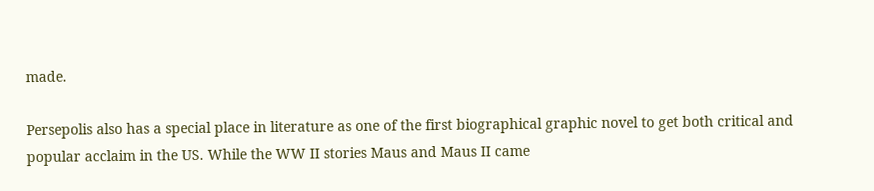made.

Persepolis also has a special place in literature as one of the first biographical graphic novel to get both critical and popular acclaim in the US. While the WW II stories Maus and Maus II came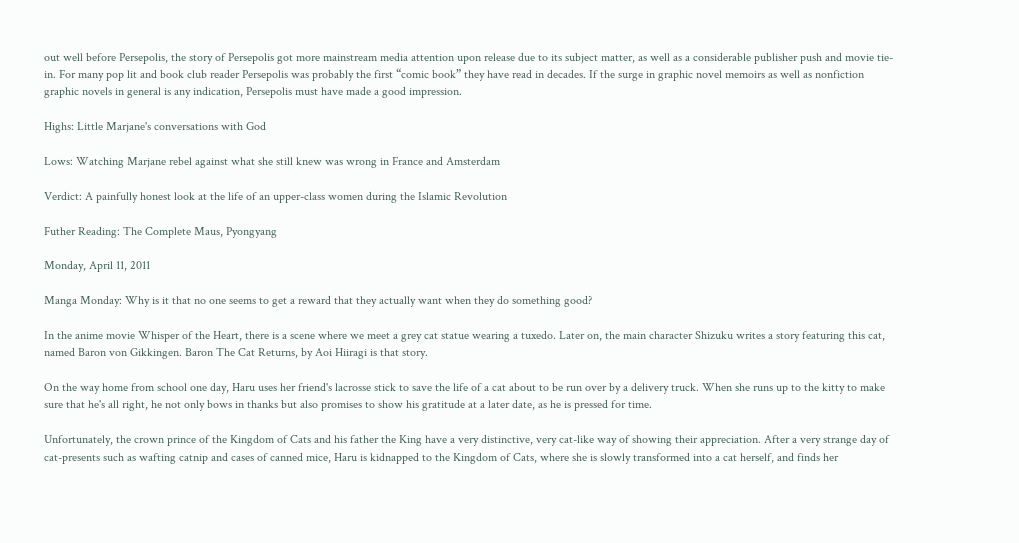out well before Persepolis, the story of Persepolis got more mainstream media attention upon release due to its subject matter, as well as a considerable publisher push and movie tie-in. For many pop lit and book club reader Persepolis was probably the first “comic book” they have read in decades. If the surge in graphic novel memoirs as well as nonfiction graphic novels in general is any indication, Persepolis must have made a good impression.

Highs: Little Marjane's conversations with God

Lows: Watching Marjane rebel against what she still knew was wrong in France and Amsterdam

Verdict: A painfully honest look at the life of an upper-class women during the Islamic Revolution

Futher Reading: The Complete Maus, Pyongyang

Monday, April 11, 2011

Manga Monday: Why is it that no one seems to get a reward that they actually want when they do something good?

In the anime movie Whisper of the Heart, there is a scene where we meet a grey cat statue wearing a tuxedo. Later on, the main character Shizuku writes a story featuring this cat, named Baron von Gikkingen. Baron The Cat Returns, by Aoi Hiiragi is that story.

On the way home from school one day, Haru uses her friend's lacrosse stick to save the life of a cat about to be run over by a delivery truck. When she runs up to the kitty to make sure that he's all right, he not only bows in thanks but also promises to show his gratitude at a later date, as he is pressed for time.

Unfortunately, the crown prince of the Kingdom of Cats and his father the King have a very distinctive, very cat-like way of showing their appreciation. After a very strange day of cat-presents such as wafting catnip and cases of canned mice, Haru is kidnapped to the Kingdom of Cats, where she is slowly transformed into a cat herself, and finds her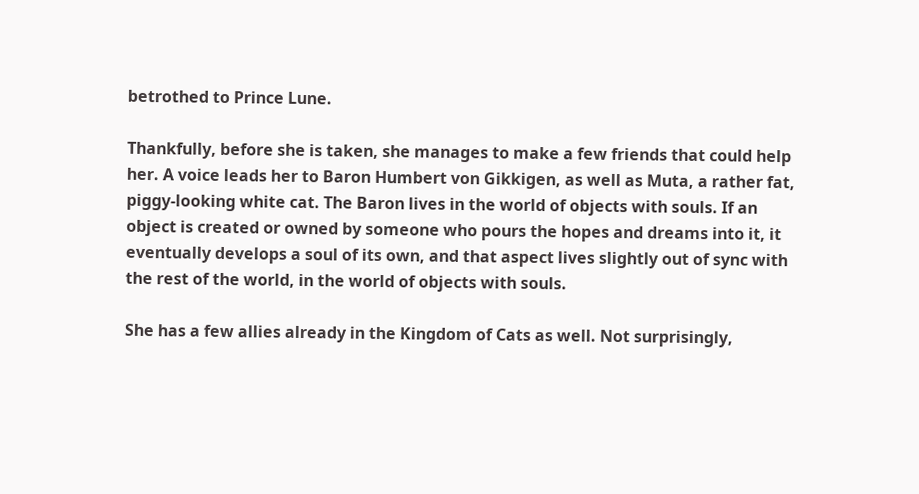betrothed to Prince Lune.

Thankfully, before she is taken, she manages to make a few friends that could help her. A voice leads her to Baron Humbert von Gikkigen, as well as Muta, a rather fat, piggy-looking white cat. The Baron lives in the world of objects with souls. If an object is created or owned by someone who pours the hopes and dreams into it, it eventually develops a soul of its own, and that aspect lives slightly out of sync with the rest of the world, in the world of objects with souls.

She has a few allies already in the Kingdom of Cats as well. Not surprisingly,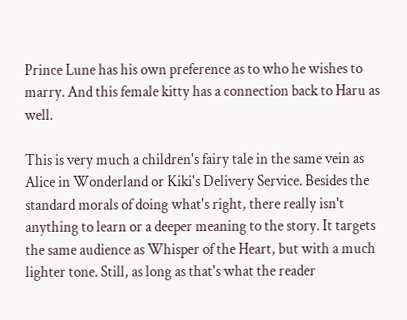Prince Lune has his own preference as to who he wishes to marry. And this female kitty has a connection back to Haru as well.

This is very much a children's fairy tale in the same vein as Alice in Wonderland or Kiki's Delivery Service. Besides the standard morals of doing what's right, there really isn't anything to learn or a deeper meaning to the story. It targets the same audience as Whisper of the Heart, but with a much lighter tone. Still, as long as that's what the reader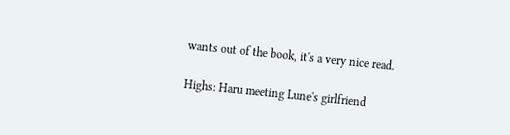wants out of the book, it's a very nice read.

Highs: Haru meeting Lune's girlfriend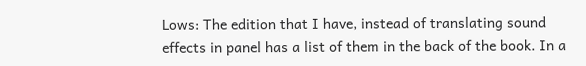Lows: The edition that I have, instead of translating sound effects in panel has a list of them in the back of the book. In a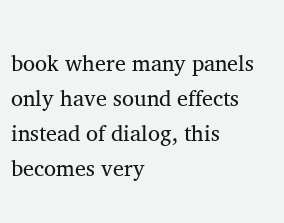book where many panels only have sound effects instead of dialog, this becomes very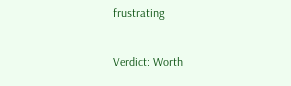frustrating

Verdict: Worth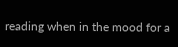reading when in the mood for a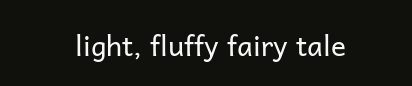light, fluffy fairy tale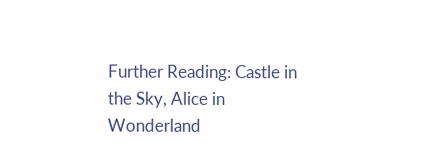Further Reading: Castle in the Sky, Alice in Wonderland